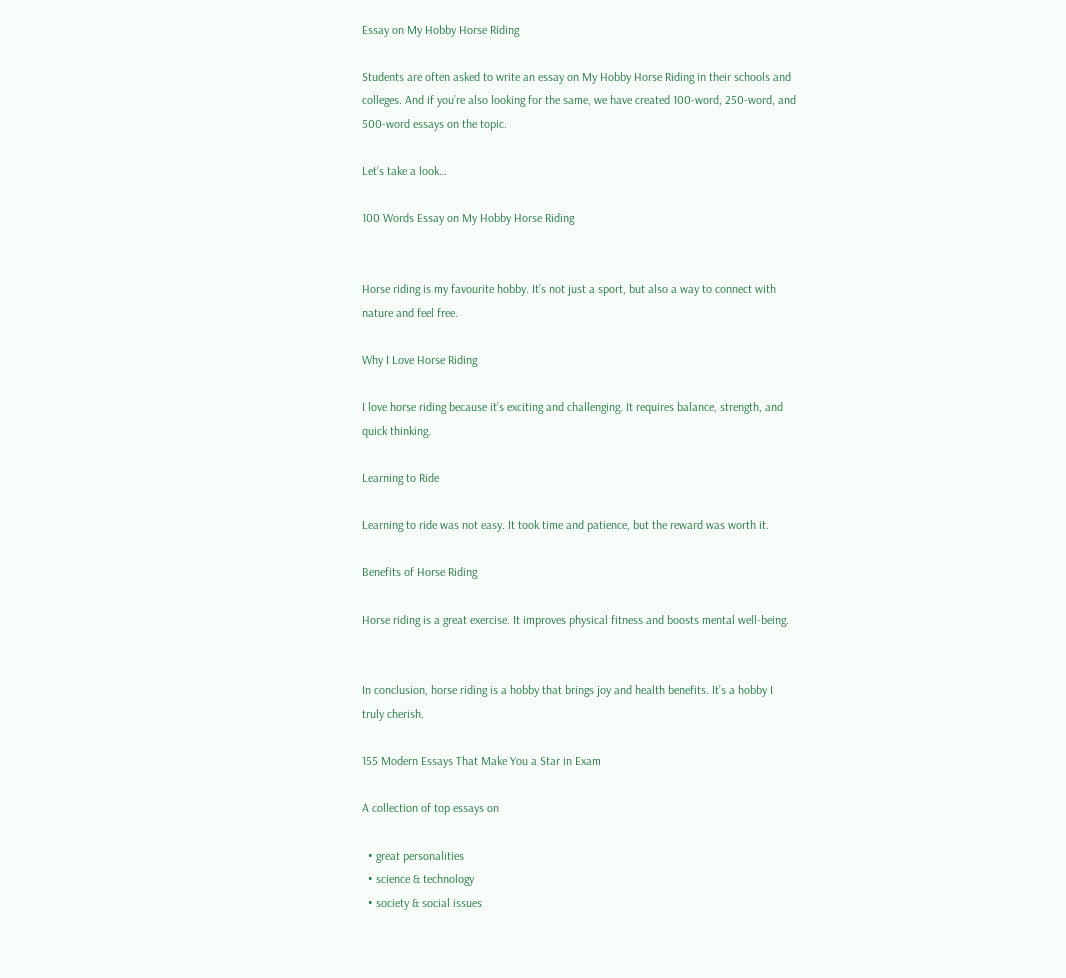Essay on My Hobby Horse Riding

Students are often asked to write an essay on My Hobby Horse Riding in their schools and colleges. And if you’re also looking for the same, we have created 100-word, 250-word, and 500-word essays on the topic.

Let’s take a look…

100 Words Essay on My Hobby Horse Riding


Horse riding is my favourite hobby. It’s not just a sport, but also a way to connect with nature and feel free.

Why I Love Horse Riding

I love horse riding because it’s exciting and challenging. It requires balance, strength, and quick thinking.

Learning to Ride

Learning to ride was not easy. It took time and patience, but the reward was worth it.

Benefits of Horse Riding

Horse riding is a great exercise. It improves physical fitness and boosts mental well-being.


In conclusion, horse riding is a hobby that brings joy and health benefits. It’s a hobby I truly cherish.

155 Modern Essays That Make You a Star in Exam

A collection of top essays on

  • great personalities
  • science & technology
  • society & social issues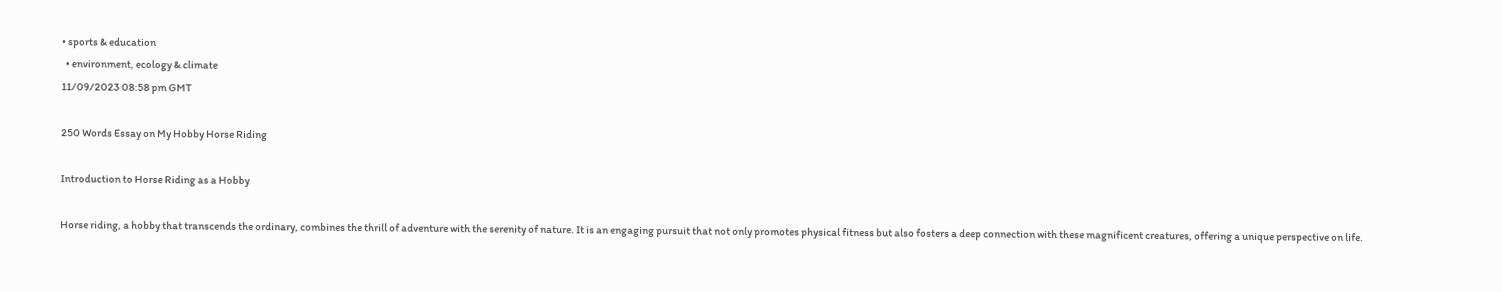• sports & education
  • environment, ecology & climate
11/09/2023 08:58 pm GMT

250 Words Essay on My Hobby Horse Riding

Introduction to Horse Riding as a Hobby

Horse riding, a hobby that transcends the ordinary, combines the thrill of adventure with the serenity of nature. It is an engaging pursuit that not only promotes physical fitness but also fosters a deep connection with these magnificent creatures, offering a unique perspective on life.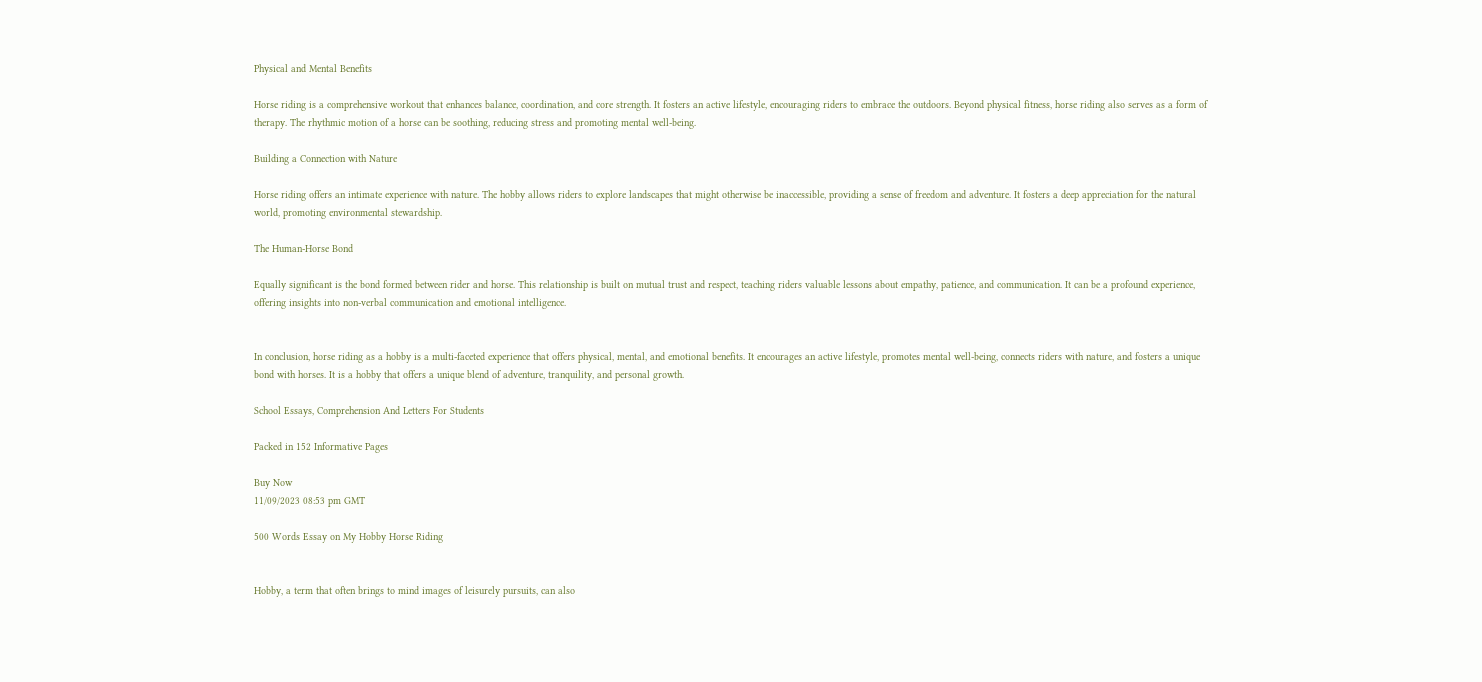Physical and Mental Benefits

Horse riding is a comprehensive workout that enhances balance, coordination, and core strength. It fosters an active lifestyle, encouraging riders to embrace the outdoors. Beyond physical fitness, horse riding also serves as a form of therapy. The rhythmic motion of a horse can be soothing, reducing stress and promoting mental well-being.

Building a Connection with Nature

Horse riding offers an intimate experience with nature. The hobby allows riders to explore landscapes that might otherwise be inaccessible, providing a sense of freedom and adventure. It fosters a deep appreciation for the natural world, promoting environmental stewardship.

The Human-Horse Bond

Equally significant is the bond formed between rider and horse. This relationship is built on mutual trust and respect, teaching riders valuable lessons about empathy, patience, and communication. It can be a profound experience, offering insights into non-verbal communication and emotional intelligence.


In conclusion, horse riding as a hobby is a multi-faceted experience that offers physical, mental, and emotional benefits. It encourages an active lifestyle, promotes mental well-being, connects riders with nature, and fosters a unique bond with horses. It is a hobby that offers a unique blend of adventure, tranquility, and personal growth.

School Essays, Comprehension And Letters For Students

Packed in 152 Informative Pages

Buy Now
11/09/2023 08:53 pm GMT

500 Words Essay on My Hobby Horse Riding


Hobby, a term that often brings to mind images of leisurely pursuits, can also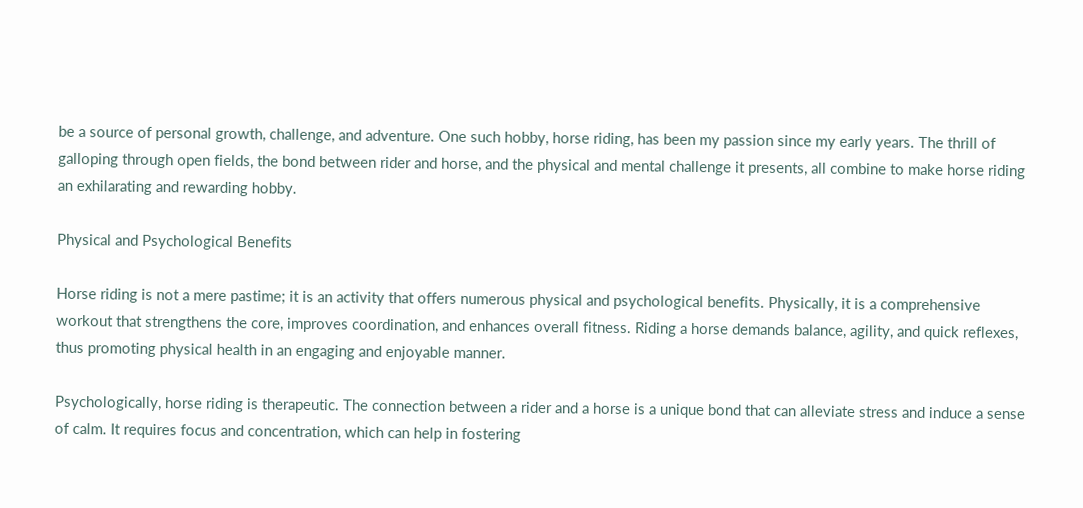be a source of personal growth, challenge, and adventure. One such hobby, horse riding, has been my passion since my early years. The thrill of galloping through open fields, the bond between rider and horse, and the physical and mental challenge it presents, all combine to make horse riding an exhilarating and rewarding hobby.

Physical and Psychological Benefits

Horse riding is not a mere pastime; it is an activity that offers numerous physical and psychological benefits. Physically, it is a comprehensive workout that strengthens the core, improves coordination, and enhances overall fitness. Riding a horse demands balance, agility, and quick reflexes, thus promoting physical health in an engaging and enjoyable manner.

Psychologically, horse riding is therapeutic. The connection between a rider and a horse is a unique bond that can alleviate stress and induce a sense of calm. It requires focus and concentration, which can help in fostering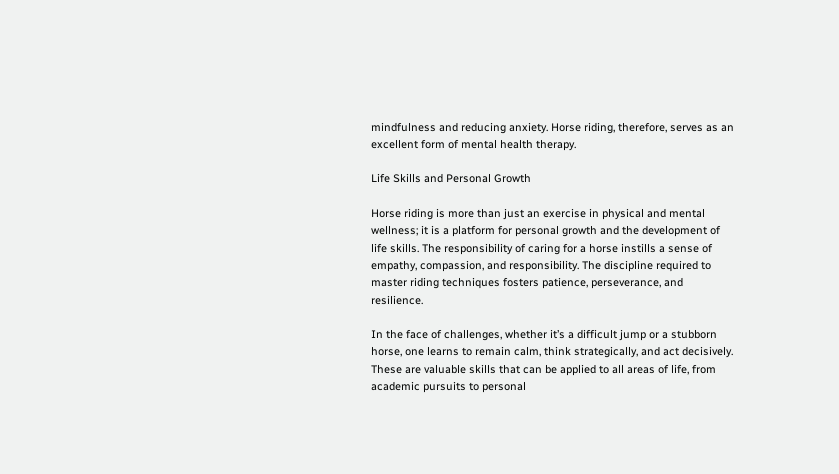mindfulness and reducing anxiety. Horse riding, therefore, serves as an excellent form of mental health therapy.

Life Skills and Personal Growth

Horse riding is more than just an exercise in physical and mental wellness; it is a platform for personal growth and the development of life skills. The responsibility of caring for a horse instills a sense of empathy, compassion, and responsibility. The discipline required to master riding techniques fosters patience, perseverance, and resilience.

In the face of challenges, whether it’s a difficult jump or a stubborn horse, one learns to remain calm, think strategically, and act decisively. These are valuable skills that can be applied to all areas of life, from academic pursuits to personal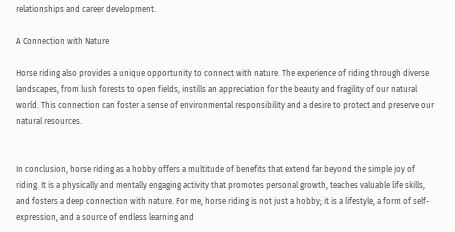relationships and career development.

A Connection with Nature

Horse riding also provides a unique opportunity to connect with nature. The experience of riding through diverse landscapes, from lush forests to open fields, instills an appreciation for the beauty and fragility of our natural world. This connection can foster a sense of environmental responsibility and a desire to protect and preserve our natural resources.


In conclusion, horse riding as a hobby offers a multitude of benefits that extend far beyond the simple joy of riding. It is a physically and mentally engaging activity that promotes personal growth, teaches valuable life skills, and fosters a deep connection with nature. For me, horse riding is not just a hobby; it is a lifestyle, a form of self-expression, and a source of endless learning and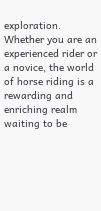exploration. Whether you are an experienced rider or a novice, the world of horse riding is a rewarding and enriching realm waiting to be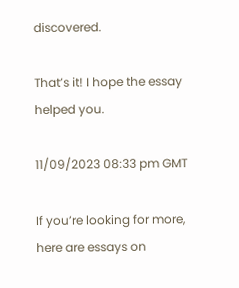discovered.

That’s it! I hope the essay helped you.

11/09/2023 08:33 pm GMT

If you’re looking for more, here are essays on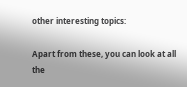other interesting topics:

Apart from these, you can look at all the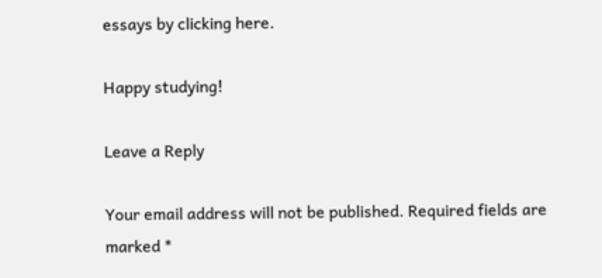essays by clicking here.

Happy studying!

Leave a Reply

Your email address will not be published. Required fields are marked *